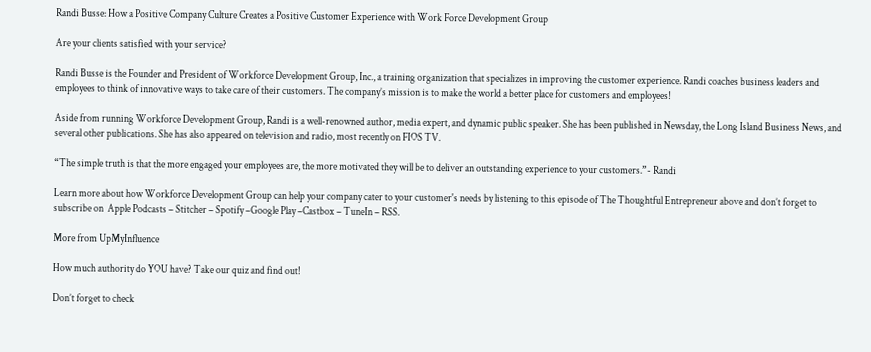Randi Busse: How a Positive Company Culture Creates a Positive Customer Experience with Work Force Development Group

Are your clients satisfied with your service?

Randi Busse is the Founder and President of Workforce Development Group, Inc., a training organization that specializes in improving the customer experience. Randi coaches business leaders and employees to think of innovative ways to take care of their customers. The company’s mission is to make the world a better place for customers and employees!

Aside from running Workforce Development Group, Randi is a well-renowned author, media expert, and dynamic public speaker. She has been published in Newsday, the Long Island Business News, and several other publications. She has also appeared on television and radio, most recently on FIOS TV.

“The simple truth is that the more engaged your employees are, the more motivated they will be to deliver an outstanding experience to your customers.”- Randi

Learn more about how Workforce Development Group can help your company cater to your customer's needs by listening to this episode of The Thoughtful Entrepreneur above and don’t forget to subscribe on  Apple Podcasts – Stitcher – Spotify –Google Play –Castbox – TuneIn – RSS.

More from UpMyInfluence

How much authority do YOU have? Take our quiz and find out!

Don’t forget to check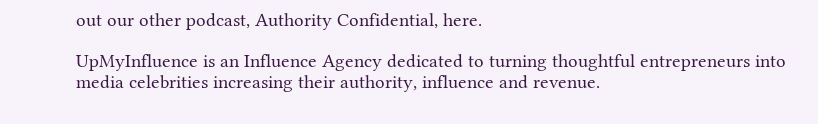out our other podcast, Authority Confidential, here.

UpMyInfluence is an Influence Agency dedicated to turning thoughtful entrepreneurs into media celebrities increasing their authority, influence and revenue.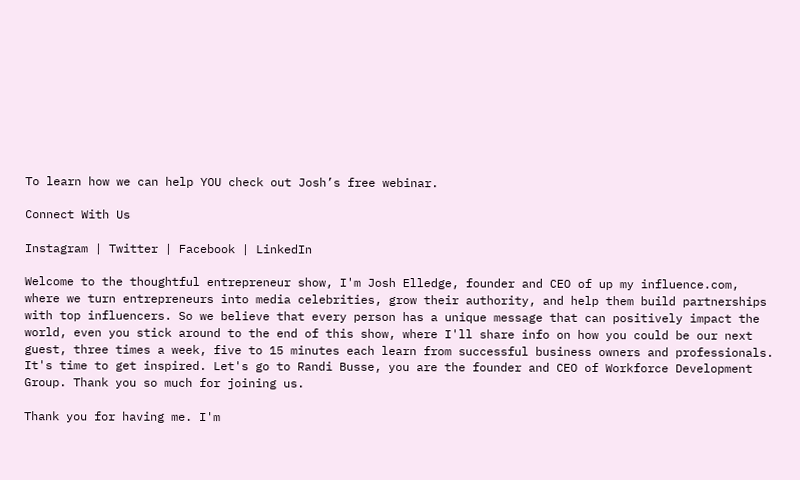To learn how we can help YOU check out Josh’s free webinar.

Connect With Us

Instagram | Twitter | Facebook | LinkedIn

Welcome to the thoughtful entrepreneur show, I'm Josh Elledge, founder and CEO of up my influence.com, where we turn entrepreneurs into media celebrities, grow their authority, and help them build partnerships with top influencers. So we believe that every person has a unique message that can positively impact the world, even you stick around to the end of this show, where I'll share info on how you could be our next guest, three times a week, five to 15 minutes each learn from successful business owners and professionals. It's time to get inspired. Let's go to Randi Busse, you are the founder and CEO of Workforce Development Group. Thank you so much for joining us.

Thank you for having me. I'm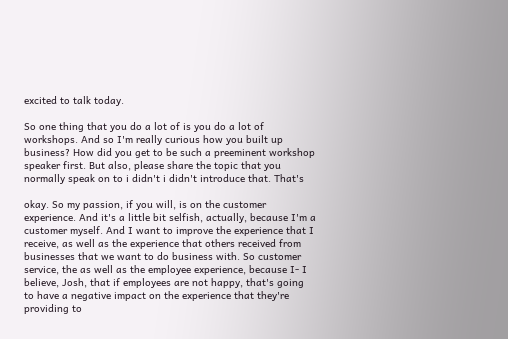excited to talk today.

So one thing that you do a lot of is you do a lot of workshops. And so I'm really curious how you built up business? How did you get to be such a preeminent workshop speaker first. But also, please share the topic that you normally speak on to i didn't i didn't introduce that. That's

okay. So my passion, if you will, is on the customer experience. And it's a little bit selfish, actually, because I'm a customer myself. And I want to improve the experience that I receive, as well as the experience that others received from businesses that we want to do business with. So customer service, the as well as the employee experience, because I- I believe, Josh, that if employees are not happy, that's going to have a negative impact on the experience that they're providing to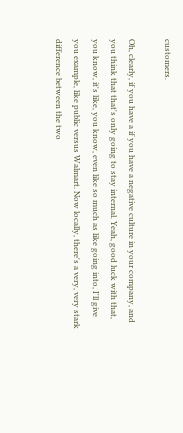customers.

Oh, clearly, if you have a if you have a negative culture in your company, and you think that that's only going to stay internal. Yeah, good luck with that, you know, it's like, you know, even like so much as like going into, I'll give you example, like public versus Walmart. Now locally, there's a very, very stark difference between the two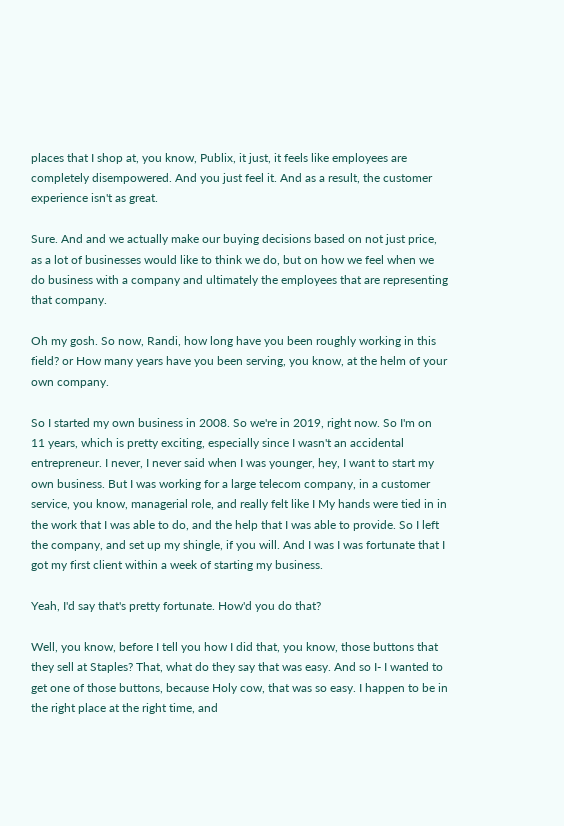places that I shop at, you know, Publix, it just, it feels like employees are completely disempowered. And you just feel it. And as a result, the customer experience isn't as great.

Sure. And and we actually make our buying decisions based on not just price, as a lot of businesses would like to think we do, but on how we feel when we do business with a company and ultimately the employees that are representing that company.

Oh my gosh. So now, Randi, how long have you been roughly working in this field? or How many years have you been serving, you know, at the helm of your own company.

So I started my own business in 2008. So we're in 2019, right now. So I'm on 11 years, which is pretty exciting, especially since I wasn't an accidental entrepreneur. I never, I never said when I was younger, hey, I want to start my own business. But I was working for a large telecom company, in a customer service, you know, managerial role, and really felt like I My hands were tied in in the work that I was able to do, and the help that I was able to provide. So I left the company, and set up my shingle, if you will. And I was I was fortunate that I got my first client within a week of starting my business.

Yeah, I'd say that's pretty fortunate. How'd you do that?

Well, you know, before I tell you how I did that, you know, those buttons that they sell at Staples? That, what do they say that was easy. And so I- I wanted to get one of those buttons, because Holy cow, that was so easy. I happen to be in the right place at the right time, and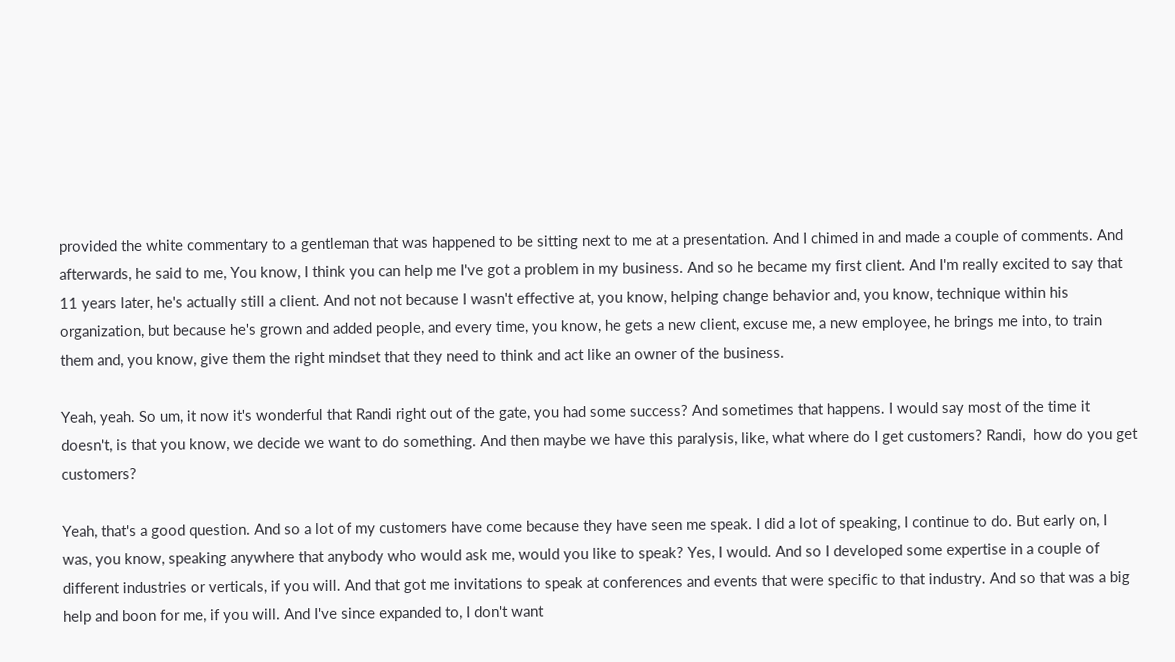provided the white commentary to a gentleman that was happened to be sitting next to me at a presentation. And I chimed in and made a couple of comments. And afterwards, he said to me, You know, I think you can help me I've got a problem in my business. And so he became my first client. And I'm really excited to say that 11 years later, he's actually still a client. And not not because I wasn't effective at, you know, helping change behavior and, you know, technique within his organization, but because he's grown and added people, and every time, you know, he gets a new client, excuse me, a new employee, he brings me into, to train them and, you know, give them the right mindset that they need to think and act like an owner of the business.

Yeah, yeah. So um, it now it's wonderful that Randi right out of the gate, you had some success? And sometimes that happens. I would say most of the time it doesn't, is that you know, we decide we want to do something. And then maybe we have this paralysis, like, what where do I get customers? Randi,  how do you get customers?

Yeah, that's a good question. And so a lot of my customers have come because they have seen me speak. I did a lot of speaking, I continue to do. But early on, I was, you know, speaking anywhere that anybody who would ask me, would you like to speak? Yes, I would. And so I developed some expertise in a couple of different industries or verticals, if you will. And that got me invitations to speak at conferences and events that were specific to that industry. And so that was a big help and boon for me, if you will. And I've since expanded to, I don't want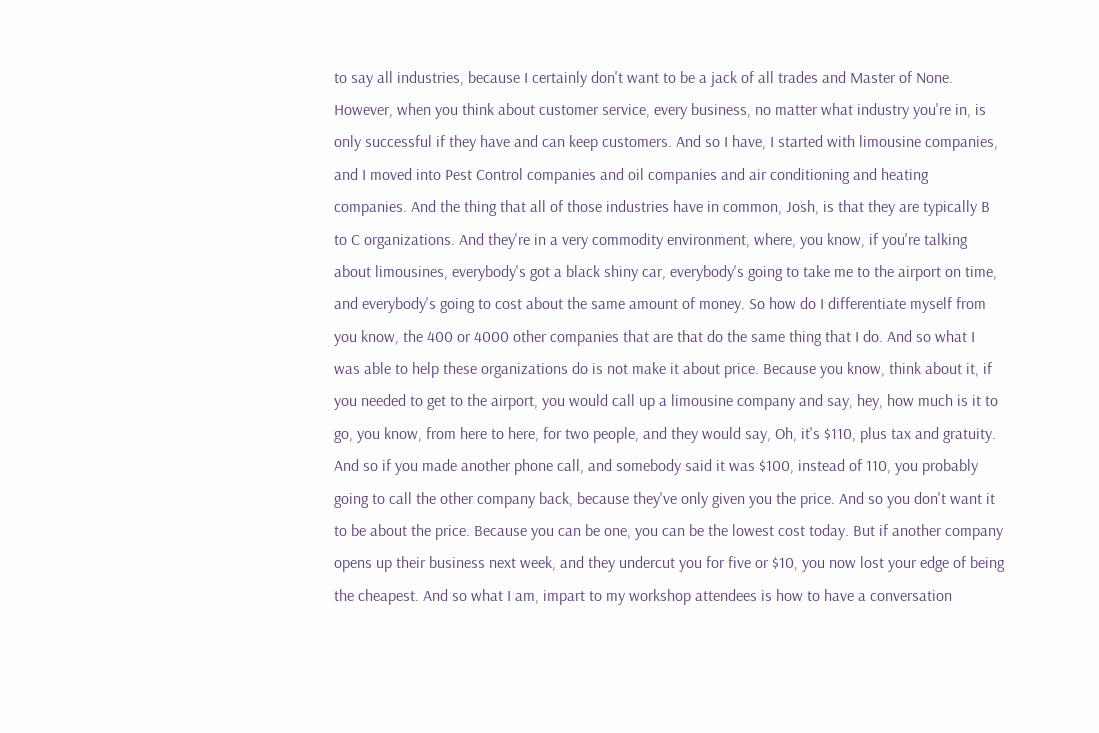to say all industries, because I certainly don't want to be a jack of all trades and Master of None. However, when you think about customer service, every business, no matter what industry you're in, is only successful if they have and can keep customers. And so I have, I started with limousine companies, and I moved into Pest Control companies and oil companies and air conditioning and heating companies. And the thing that all of those industries have in common, Josh, is that they are typically B to C organizations. And they're in a very commodity environment, where, you know, if you're talking about limousines, everybody's got a black shiny car, everybody's going to take me to the airport on time, and everybody's going to cost about the same amount of money. So how do I differentiate myself from you know, the 400 or 4000 other companies that are that do the same thing that I do. And so what I was able to help these organizations do is not make it about price. Because you know, think about it, if you needed to get to the airport, you would call up a limousine company and say, hey, how much is it to go, you know, from here to here, for two people, and they would say, Oh, it's $110, plus tax and gratuity. And so if you made another phone call, and somebody said it was $100, instead of 110, you probably going to call the other company back, because they've only given you the price. And so you don't want it to be about the price. Because you can be one, you can be the lowest cost today. But if another company opens up their business next week, and they undercut you for five or $10, you now lost your edge of being the cheapest. And so what I am, impart to my workshop attendees is how to have a conversation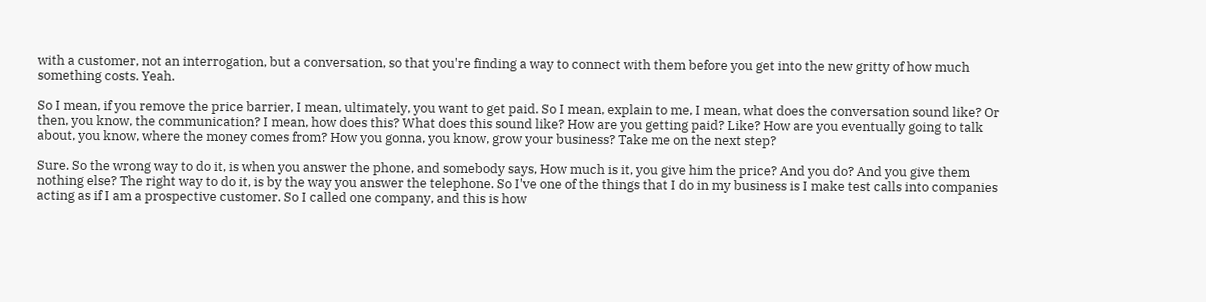with a customer, not an interrogation, but a conversation, so that you're finding a way to connect with them before you get into the new gritty of how much something costs. Yeah.

So I mean, if you remove the price barrier, I mean, ultimately, you want to get paid. So I mean, explain to me, I mean, what does the conversation sound like? Or then, you know, the communication? I mean, how does this? What does this sound like? How are you getting paid? Like? How are you eventually going to talk about, you know, where the money comes from? How you gonna, you know, grow your business? Take me on the next step?

Sure. So the wrong way to do it, is when you answer the phone, and somebody says, How much is it, you give him the price? And you do? And you give them nothing else? The right way to do it, is by the way you answer the telephone. So I've one of the things that I do in my business is I make test calls into companies acting as if I am a prospective customer. So I called one company, and this is how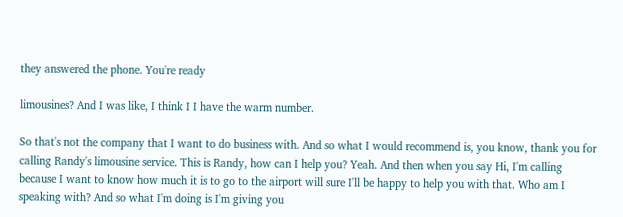they answered the phone. You're ready

limousines? And I was like, I think I I have the warm number.

So that's not the company that I want to do business with. And so what I would recommend is, you know, thank you for calling Randy's limousine service. This is Randy, how can I help you? Yeah. And then when you say Hi, I'm calling because I want to know how much it is to go to the airport will sure I'll be happy to help you with that. Who am I speaking with? And so what I'm doing is I'm giving you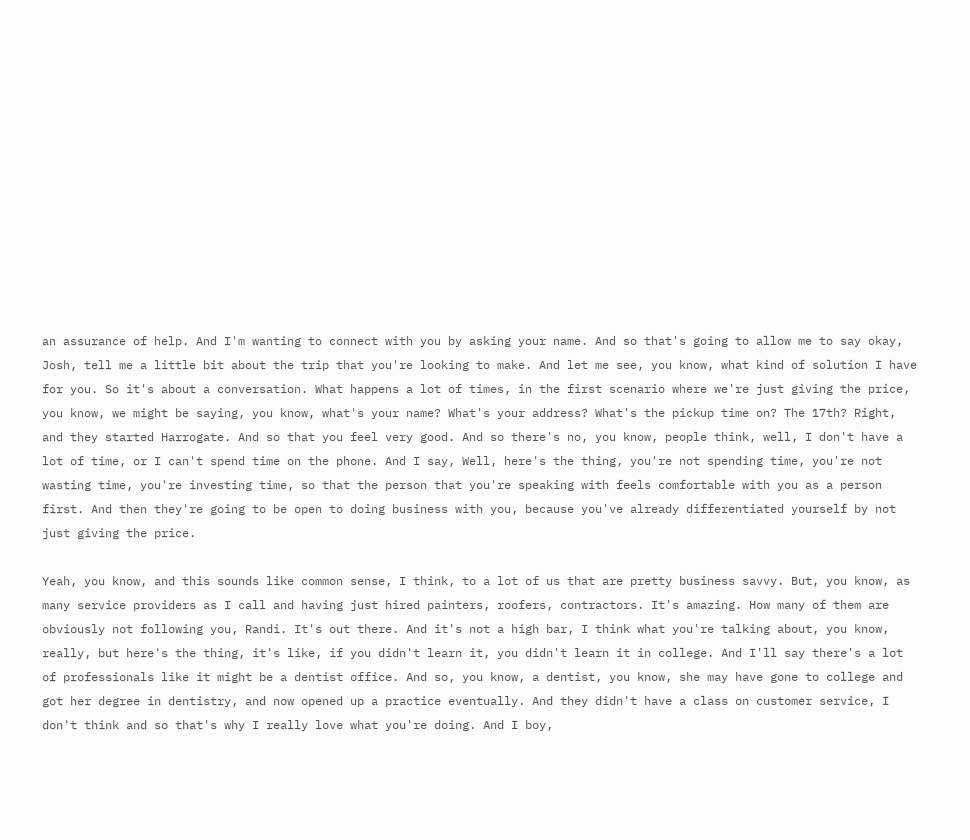an assurance of help. And I'm wanting to connect with you by asking your name. And so that's going to allow me to say okay, Josh, tell me a little bit about the trip that you're looking to make. And let me see, you know, what kind of solution I have for you. So it's about a conversation. What happens a lot of times, in the first scenario where we're just giving the price, you know, we might be saying, you know, what's your name? What's your address? What's the pickup time on? The 17th? Right, and they started Harrogate. And so that you feel very good. And so there's no, you know, people think, well, I don't have a lot of time, or I can't spend time on the phone. And I say, Well, here's the thing, you're not spending time, you're not wasting time, you're investing time, so that the person that you're speaking with feels comfortable with you as a person first. And then they're going to be open to doing business with you, because you've already differentiated yourself by not just giving the price.

Yeah, you know, and this sounds like common sense, I think, to a lot of us that are pretty business savvy. But, you know, as many service providers as I call and having just hired painters, roofers, contractors. It's amazing. How many of them are obviously not following you, Randi. It's out there. And it's not a high bar, I think what you're talking about, you know, really, but here's the thing, it's like, if you didn't learn it, you didn't learn it in college. And I'll say there's a lot of professionals like it might be a dentist office. And so, you know, a dentist, you know, she may have gone to college and got her degree in dentistry, and now opened up a practice eventually. And they didn't have a class on customer service, I don't think and so that's why I really love what you're doing. And I boy,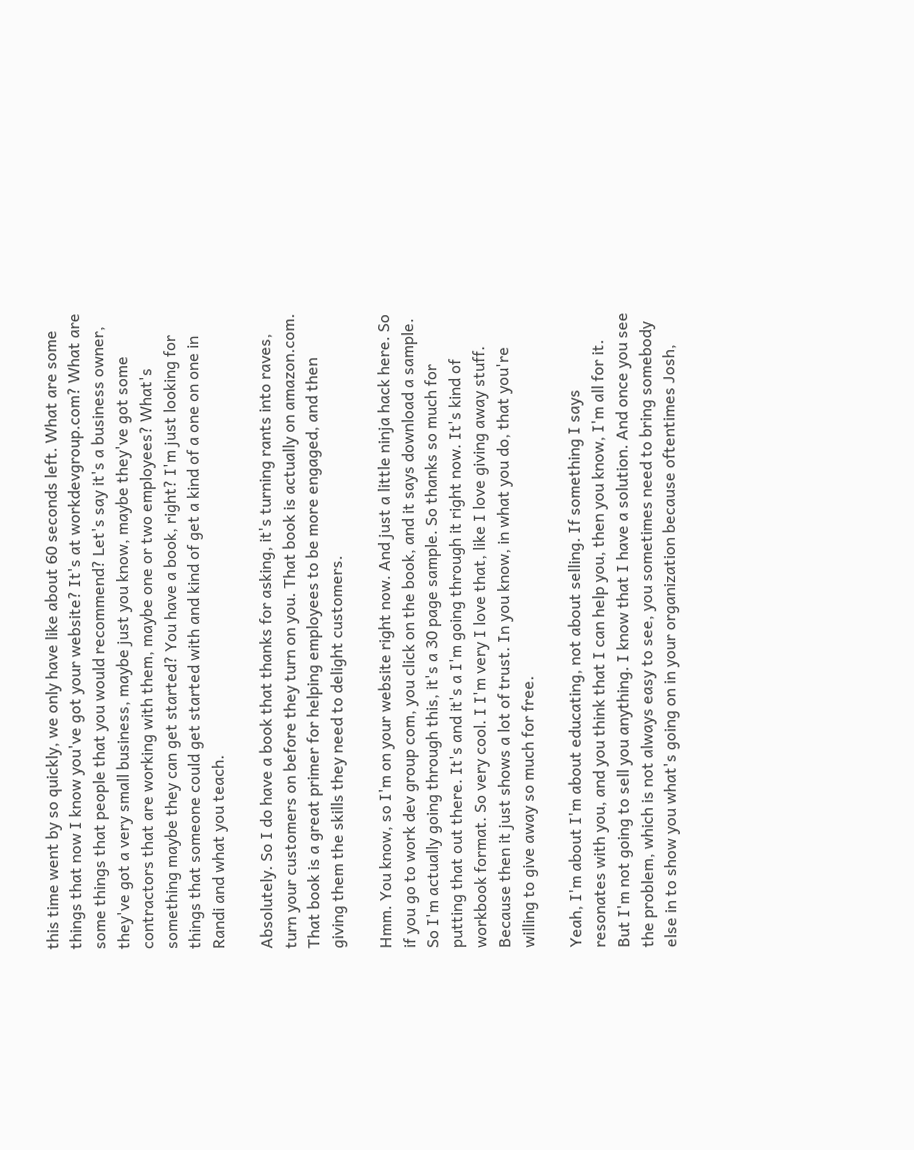this time went by so quickly, we only have like about 60 seconds left. What are some things that now I know you've got your website? It's at workdevgroup.com? What are some things that people that you would recommend? Let's say it's a business owner, they've got a very small business, maybe just you know, maybe they've got some contractors that are working with them, maybe one or two employees? What's something maybe they can get started? You have a book, right? I'm just looking for things that someone could get started with and kind of get a kind of a one on one in Randi and what you teach.

Absolutely. So I do have a book that thanks for asking, it's turning rants into raves, turn your customers on before they turn on you. That book is actually on amazon.com. That book is a great primer for helping employees to be more engaged, and then giving them the skills they need to delight customers.

Hmm. You know, so I'm on your website right now. And just a little ninja hack here. So if you go to work dev group com, you click on the book, and it says download a sample. So I'm actually going through this, it's a 30 page sample. So thanks so much for putting that out there. It's and it's a I'm going through it right now. It's kind of workbook format. So very cool. I I'm very I love that, like I love giving away stuff. Because then it just shows a lot of trust. In you know, in what you do, that you're willing to give away so much for free.

Yeah, I'm about I'm about educating, not about selling. If something I says resonates with you, and you think that I can help you, then you know, I'm all for it. But I'm not going to sell you anything. I know that I have a solution. And once you see the problem, which is not always easy to see, you sometimes need to bring somebody else in to show you what's going on in your organization because oftentimes Josh,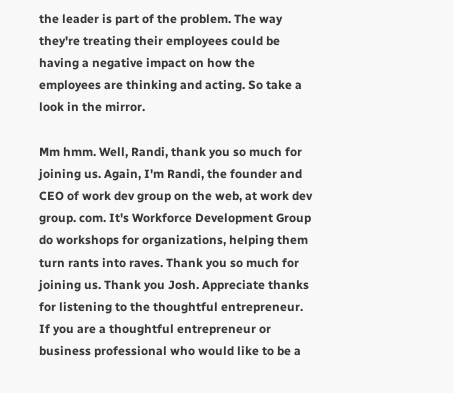the leader is part of the problem. The way they're treating their employees could be having a negative impact on how the employees are thinking and acting. So take a look in the mirror.

Mm hmm. Well, Randi, thank you so much for joining us. Again, I'm Randi, the founder and CEO of work dev group on the web, at work dev group. com. It's Workforce Development Group do workshops for organizations, helping them turn rants into raves. Thank you so much for joining us. Thank you Josh. Appreciate thanks for listening to the thoughtful entrepreneur. If you are a thoughtful entrepreneur or business professional who would like to be a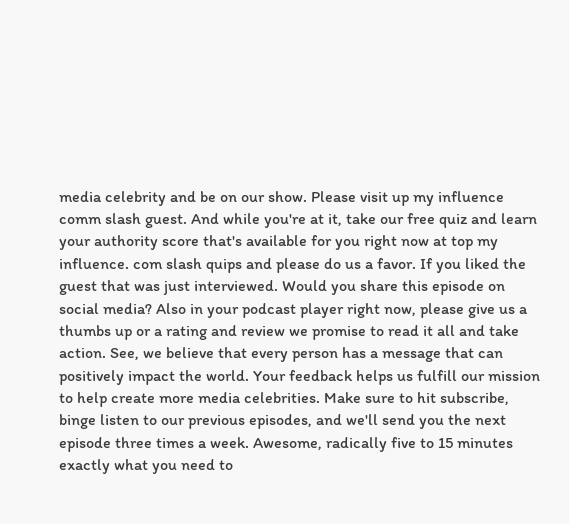media celebrity and be on our show. Please visit up my influence comm slash guest. And while you're at it, take our free quiz and learn your authority score that's available for you right now at top my influence. com slash quips and please do us a favor. If you liked the guest that was just interviewed. Would you share this episode on social media? Also in your podcast player right now, please give us a thumbs up or a rating and review we promise to read it all and take action. See, we believe that every person has a message that can positively impact the world. Your feedback helps us fulfill our mission to help create more media celebrities. Make sure to hit subscribe, binge listen to our previous episodes, and we'll send you the next episode three times a week. Awesome, radically five to 15 minutes exactly what you need to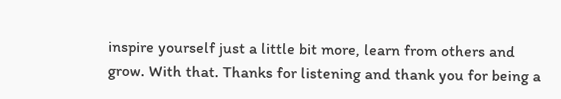inspire yourself just a little bit more, learn from others and grow. With that. Thanks for listening and thank you for being a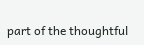part of the thoughtful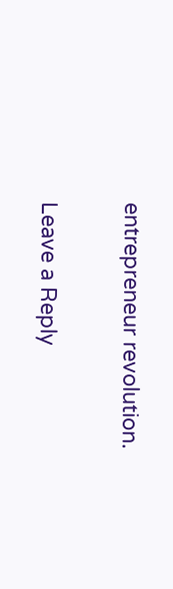entrepreneur revolution.

Leave a Reply